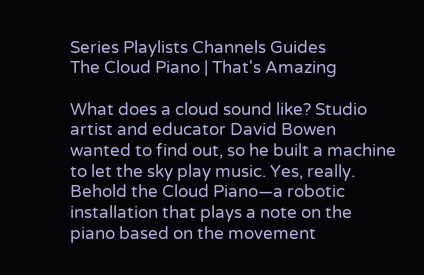Series Playlists Channels Guides
The Cloud Piano | That's Amazing

What does a cloud sound like? Studio artist and educator David Bowen wanted to find out, so he built a machine to let the sky play music. Yes, really. Behold the Cloud Piano—a robotic installation that plays a note on the piano based on the movement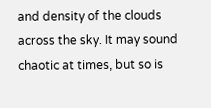and density of the clouds across the sky. It may sound chaotic at times, but so is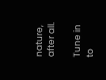nature, after all.

Tune in to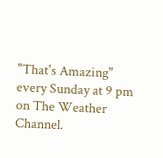"That's Amazing" every Sunday at 9 pm on The Weather Channel.